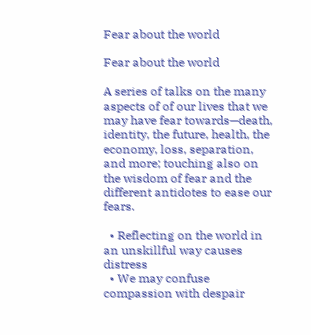Fear about the world

Fear about the world

A series of talks on the many aspects of of our lives that we may have fear towards—death, identity, the future, health, the economy, loss, separation, and more; touching also on the wisdom of fear and the different antidotes to ease our fears.

  • Reflecting on the world in an unskillful way causes distress
  • We may confuse compassion with despair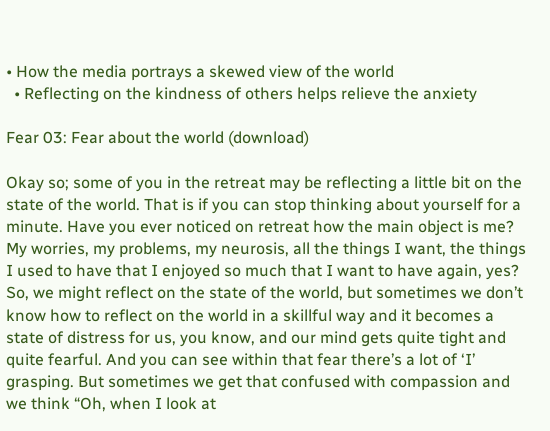• How the media portrays a skewed view of the world
  • Reflecting on the kindness of others helps relieve the anxiety

Fear 03: Fear about the world (download)

Okay so; some of you in the retreat may be reflecting a little bit on the state of the world. That is if you can stop thinking about yourself for a minute. Have you ever noticed on retreat how the main object is me? My worries, my problems, my neurosis, all the things I want, the things I used to have that I enjoyed so much that I want to have again, yes? So, we might reflect on the state of the world, but sometimes we don’t know how to reflect on the world in a skillful way and it becomes a state of distress for us, you know, and our mind gets quite tight and quite fearful. And you can see within that fear there’s a lot of ‘I’ grasping. But sometimes we get that confused with compassion and we think “Oh, when I look at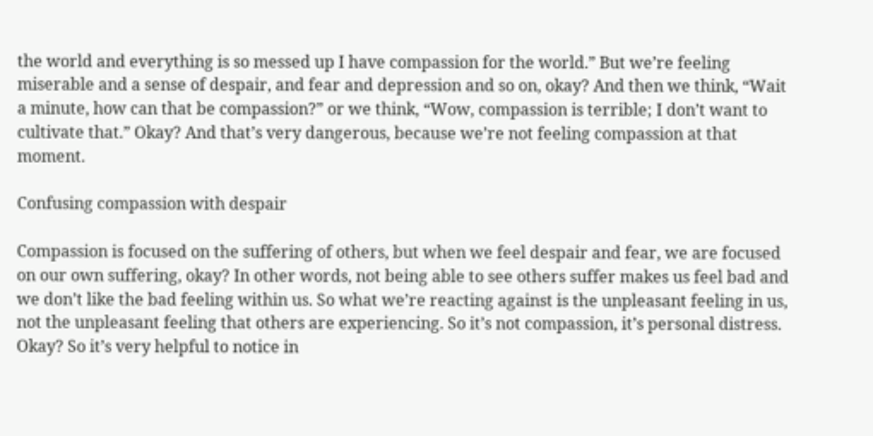the world and everything is so messed up I have compassion for the world.” But we’re feeling miserable and a sense of despair, and fear and depression and so on, okay? And then we think, “Wait a minute, how can that be compassion?” or we think, “Wow, compassion is terrible; I don’t want to cultivate that.” Okay? And that’s very dangerous, because we’re not feeling compassion at that moment.

Confusing compassion with despair

Compassion is focused on the suffering of others, but when we feel despair and fear, we are focused on our own suffering, okay? In other words, not being able to see others suffer makes us feel bad and we don’t like the bad feeling within us. So what we’re reacting against is the unpleasant feeling in us, not the unpleasant feeling that others are experiencing. So it’s not compassion, it’s personal distress. Okay? So it’s very helpful to notice in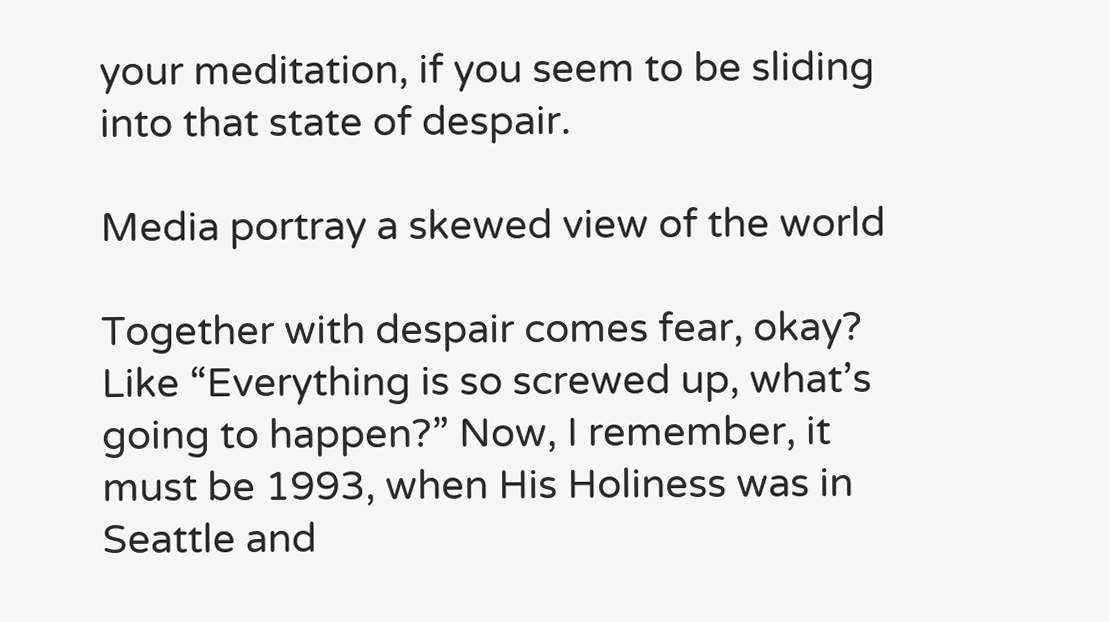your meditation, if you seem to be sliding into that state of despair.

Media portray a skewed view of the world

Together with despair comes fear, okay? Like “Everything is so screwed up, what’s going to happen?” Now, I remember, it must be 1993, when His Holiness was in Seattle and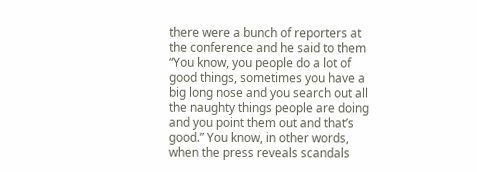there were a bunch of reporters at the conference and he said to them “You know, you people do a lot of good things, sometimes you have a big long nose and you search out all the naughty things people are doing and you point them out and that’s good.” You know, in other words, when the press reveals scandals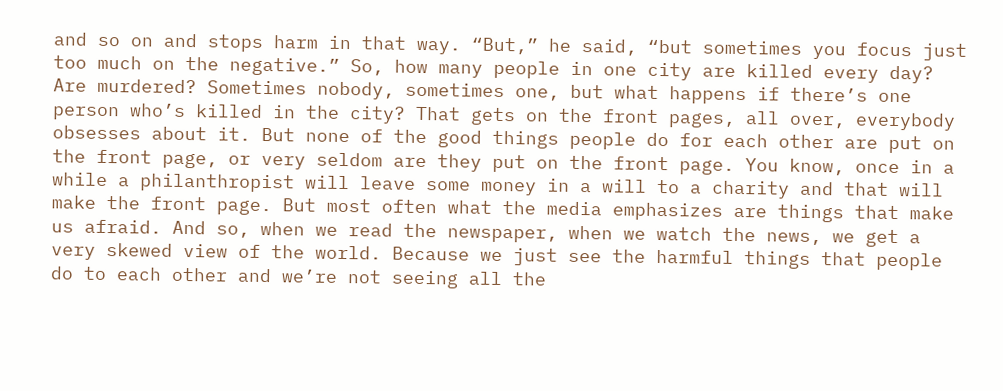and so on and stops harm in that way. “But,” he said, “but sometimes you focus just too much on the negative.” So, how many people in one city are killed every day? Are murdered? Sometimes nobody, sometimes one, but what happens if there’s one person who’s killed in the city? That gets on the front pages, all over, everybody obsesses about it. But none of the good things people do for each other are put on the front page, or very seldom are they put on the front page. You know, once in a while a philanthropist will leave some money in a will to a charity and that will make the front page. But most often what the media emphasizes are things that make us afraid. And so, when we read the newspaper, when we watch the news, we get a very skewed view of the world. Because we just see the harmful things that people do to each other and we’re not seeing all the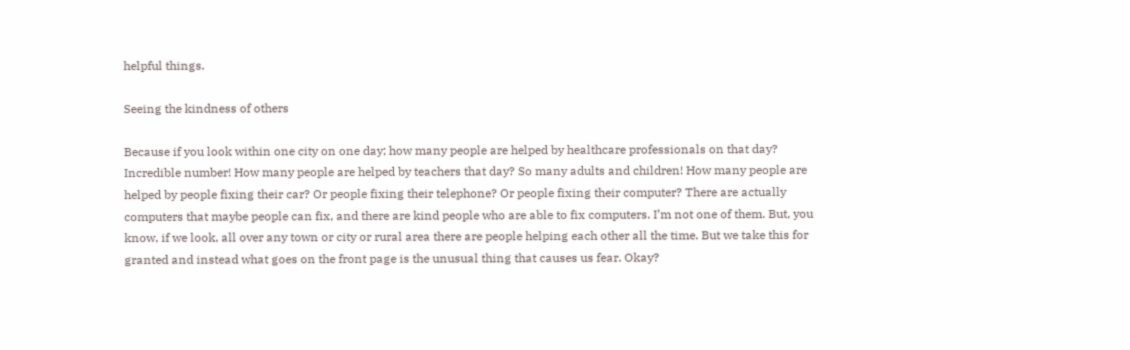helpful things.

Seeing the kindness of others

Because if you look within one city on one day; how many people are helped by healthcare professionals on that day? Incredible number! How many people are helped by teachers that day? So many adults and children! How many people are helped by people fixing their car? Or people fixing their telephone? Or people fixing their computer? There are actually computers that maybe people can fix, and there are kind people who are able to fix computers. I’m not one of them. But, you know, if we look, all over any town or city or rural area there are people helping each other all the time. But we take this for granted and instead what goes on the front page is the unusual thing that causes us fear. Okay?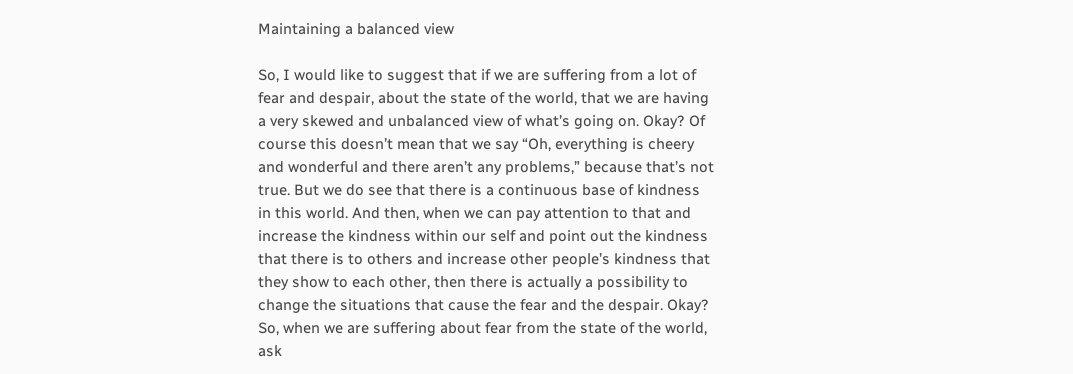Maintaining a balanced view

So, I would like to suggest that if we are suffering from a lot of fear and despair, about the state of the world, that we are having a very skewed and unbalanced view of what’s going on. Okay? Of course this doesn’t mean that we say “Oh, everything is cheery and wonderful and there aren’t any problems,” because that’s not true. But we do see that there is a continuous base of kindness in this world. And then, when we can pay attention to that and increase the kindness within our self and point out the kindness that there is to others and increase other people’s kindness that they show to each other, then there is actually a possibility to change the situations that cause the fear and the despair. Okay? So, when we are suffering about fear from the state of the world, ask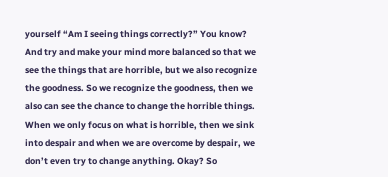yourself “Am I seeing things correctly?” You know? And try and make your mind more balanced so that we see the things that are horrible, but we also recognize the goodness. So we recognize the goodness, then we also can see the chance to change the horrible things. When we only focus on what is horrible, then we sink into despair and when we are overcome by despair, we don’t even try to change anything. Okay? So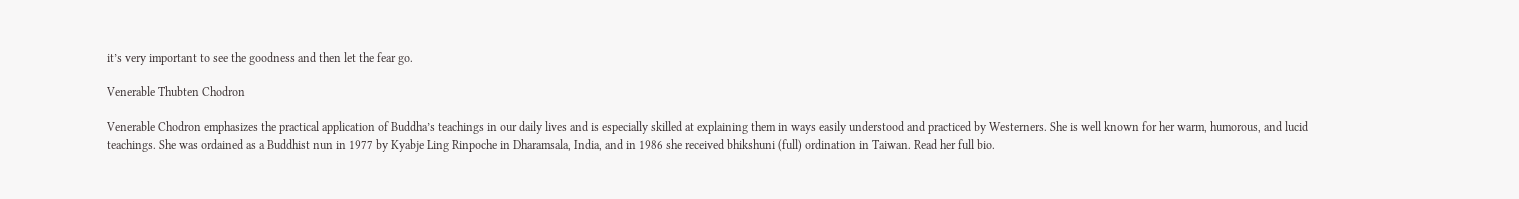it’s very important to see the goodness and then let the fear go.

Venerable Thubten Chodron

Venerable Chodron emphasizes the practical application of Buddha’s teachings in our daily lives and is especially skilled at explaining them in ways easily understood and practiced by Westerners. She is well known for her warm, humorous, and lucid teachings. She was ordained as a Buddhist nun in 1977 by Kyabje Ling Rinpoche in Dharamsala, India, and in 1986 she received bhikshuni (full) ordination in Taiwan. Read her full bio.